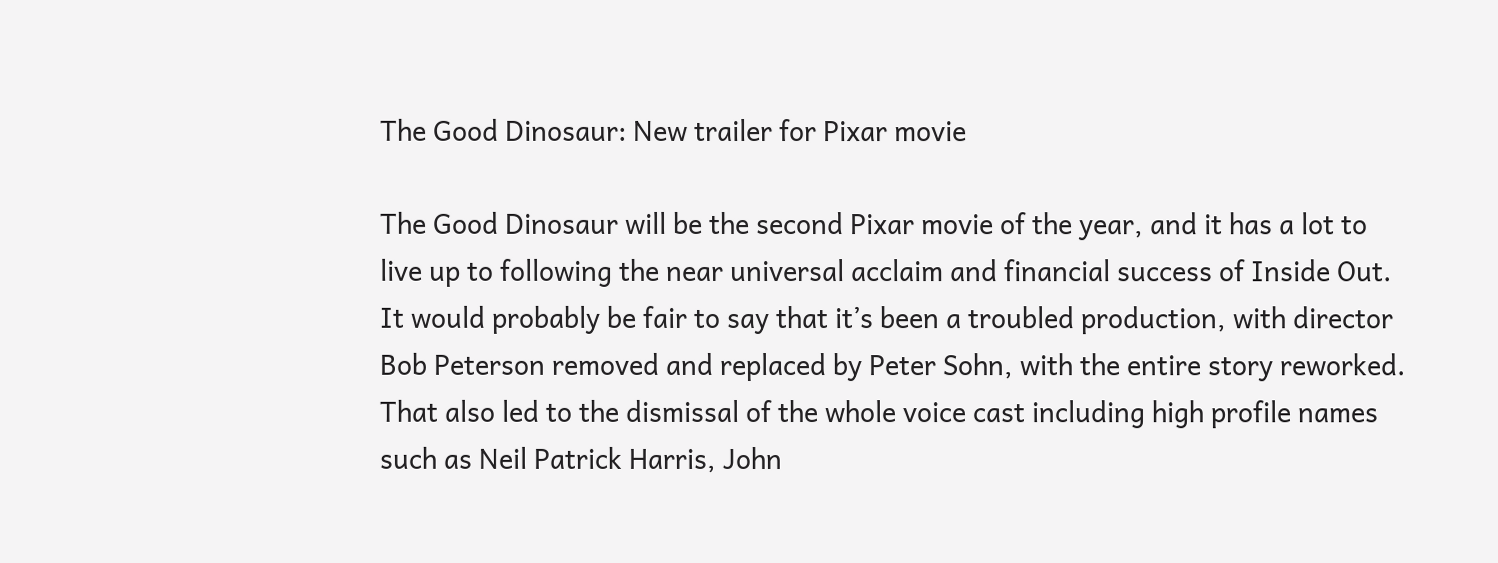The Good Dinosaur: New trailer for Pixar movie

The Good Dinosaur will be the second Pixar movie of the year, and it has a lot to live up to following the near universal acclaim and financial success of Inside Out. It would probably be fair to say that it’s been a troubled production, with director Bob Peterson removed and replaced by Peter Sohn, with the entire story reworked. That also led to the dismissal of the whole voice cast including high profile names such as Neil Patrick Harris, John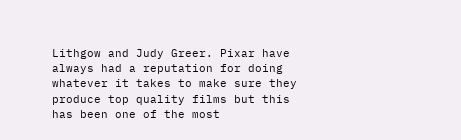Lithgow and Judy Greer. Pixar have always had a reputation for doing whatever it takes to make sure they produce top quality films but this has been one of the most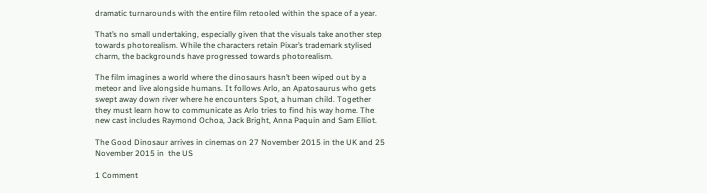dramatic turnarounds with the entire film retooled within the space of a year.

That’s no small undertaking, especially given that the visuals take another step towards photorealism. While the characters retain Pixar’s trademark stylised charm, the backgrounds have progressed towards photorealism.

The film imagines a world where the dinosaurs hasn’t been wiped out by a meteor and live alongside humans. It follows Arlo, an Apatosaurus who gets swept away down river where he encounters Spot, a human child. Together they must learn how to communicate as Arlo tries to find his way home. The new cast includes Raymond Ochoa, Jack Bright, Anna Paquin and Sam Elliot.

The Good Dinosaur arrives in cinemas on 27 November 2015 in the UK and 25 November 2015 in  the US

1 Comment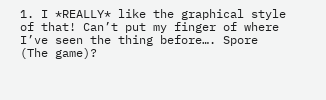1. I *REALLY* like the graphical style of that! Can’t put my finger of where I’ve seen the thing before…. Spore (The game)?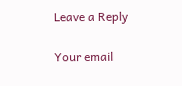Leave a Reply

Your email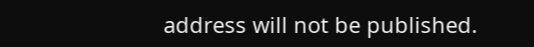address will not be published.